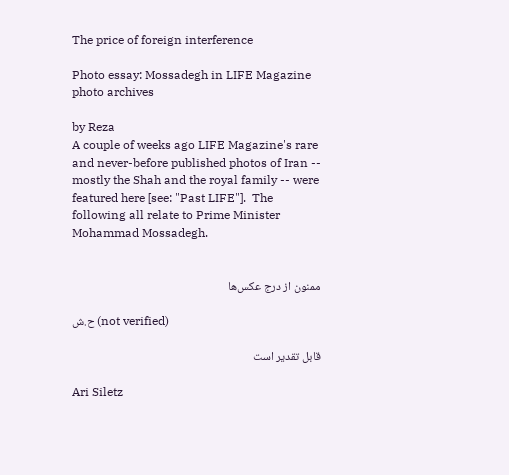The price of foreign interference

Photo essay: Mossadegh in LIFE Magazine photo archives

by Reza
A couple of weeks ago LIFE Magazine's rare and never-before published photos of Iran -- mostly the Shah and the royal family -- were featured here [see: "Past LIFE"].  The following all relate to Prime Minister Mohammad Mossadegh.


ممنون از درج عكس‌ها

ح.ش (not verified)

قابل تقدير است

Ari Siletz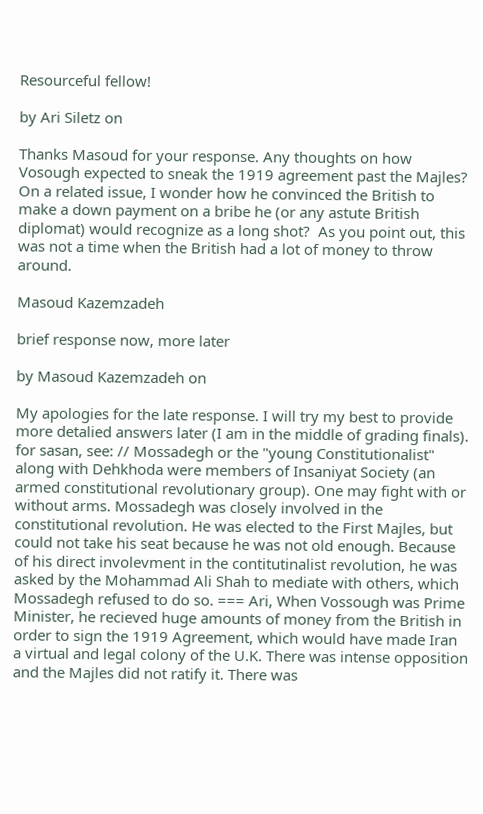Resourceful fellow!

by Ari Siletz on

Thanks Masoud for your response. Any thoughts on how Vosough expected to sneak the 1919 agreement past the Majles? On a related issue, I wonder how he convinced the British to make a down payment on a bribe he (or any astute British diplomat) would recognize as a long shot?  As you point out, this was not a time when the British had a lot of money to throw around.

Masoud Kazemzadeh

brief response now, more later

by Masoud Kazemzadeh on

My apologies for the late response. I will try my best to provide more detalied answers later (I am in the middle of grading finals). for sasan, see: // Mossadegh or the "young Constitutionalist" along with Dehkhoda were members of Insaniyat Society (an armed constitutional revolutionary group). One may fight with or without arms. Mossadegh was closely involved in the constitutional revolution. He was elected to the First Majles, but could not take his seat because he was not old enough. Because of his direct involevment in the contitutinalist revolution, he was asked by the Mohammad Ali Shah to mediate with others, which Mossadegh refused to do so. === Ari, When Vossough was Prime Minister, he recieved huge amounts of money from the British in order to sign the 1919 Agreement, which would have made Iran a virtual and legal colony of the U.K. There was intense opposition and the Majles did not ratify it. There was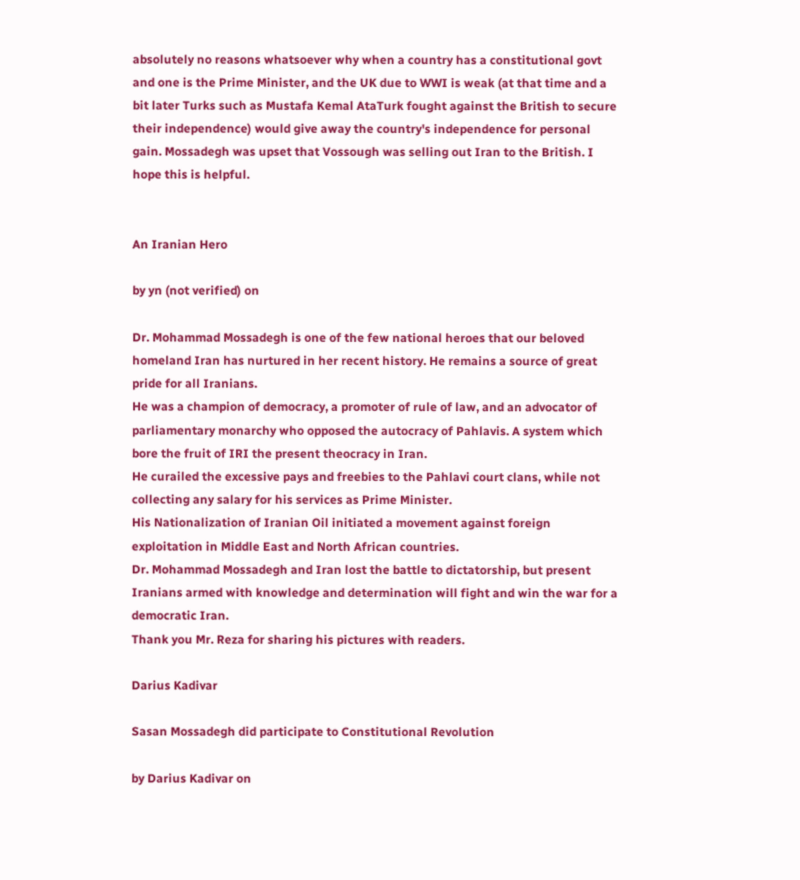absolutely no reasons whatsoever why when a country has a constitutional govt and one is the Prime Minister, and the UK due to WWI is weak (at that time and a bit later Turks such as Mustafa Kemal AtaTurk fought against the British to secure their independence) would give away the country's independence for personal gain. Mossadegh was upset that Vossough was selling out Iran to the British. I hope this is helpful.


An Iranian Hero

by yn (not verified) on

Dr. Mohammad Mossadegh is one of the few national heroes that our beloved homeland Iran has nurtured in her recent history. He remains a source of great pride for all Iranians.
He was a champion of democracy, a promoter of rule of law, and an advocator of parliamentary monarchy who opposed the autocracy of Pahlavis. A system which bore the fruit of IRI the present theocracy in Iran.
He curailed the excessive pays and freebies to the Pahlavi court clans, while not collecting any salary for his services as Prime Minister.
His Nationalization of Iranian Oil initiated a movement against foreign exploitation in Middle East and North African countries.
Dr. Mohammad Mossadegh and Iran lost the battle to dictatorship, but present Iranians armed with knowledge and determination will fight and win the war for a democratic Iran.
Thank you Mr. Reza for sharing his pictures with readers.

Darius Kadivar

Sasan Mossadegh did participate to Constitutional Revolution

by Darius Kadivar on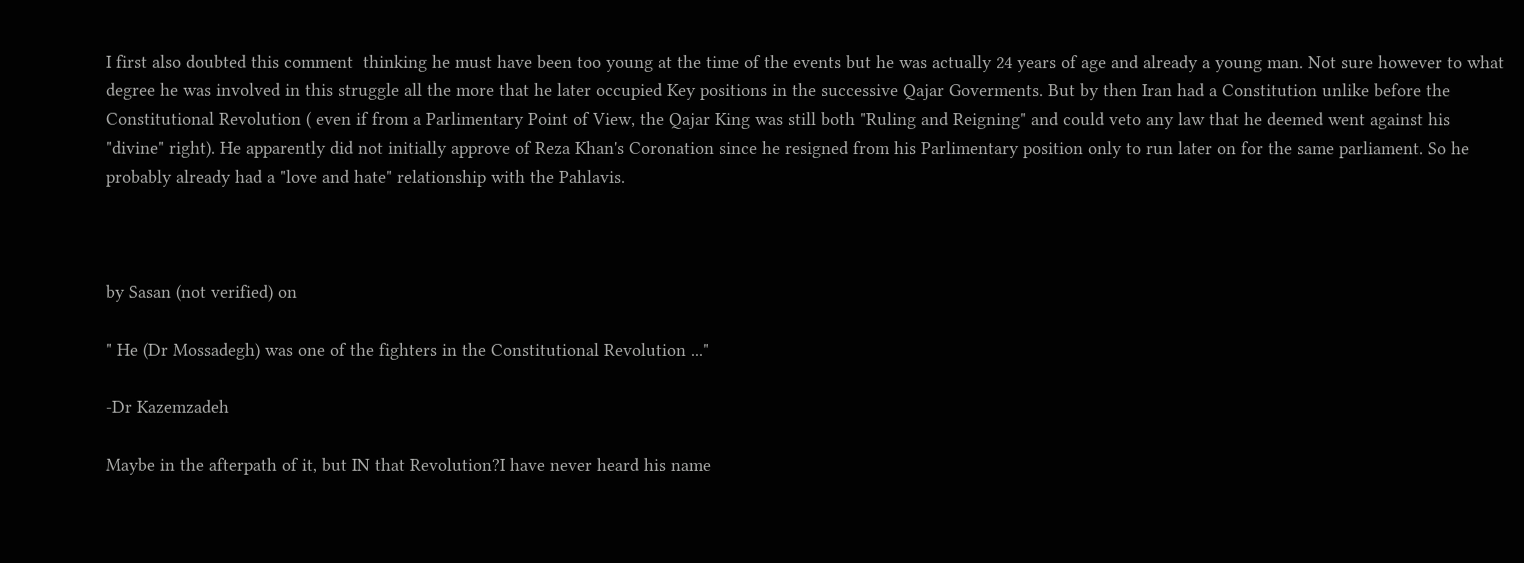I first also doubted this comment  thinking he must have been too young at the time of the events but he was actually 24 years of age and already a young man. Not sure however to what degree he was involved in this struggle all the more that he later occupied Key positions in the successive Qajar Goverments. But by then Iran had a Constitution unlike before the Constitutional Revolution ( even if from a Parlimentary Point of View, the Qajar King was still both "Ruling and Reigning" and could veto any law that he deemed went against his "divine" right). He apparently did not initially approve of Reza Khan's Coronation since he resigned from his Parlimentary position only to run later on for the same parliament. So he probably already had a "love and hate" relationship with the Pahlavis.



by Sasan (not verified) on

" He (Dr Mossadegh) was one of the fighters in the Constitutional Revolution ..."

-Dr Kazemzadeh

Maybe in the afterpath of it, but IN that Revolution?I have never heard his name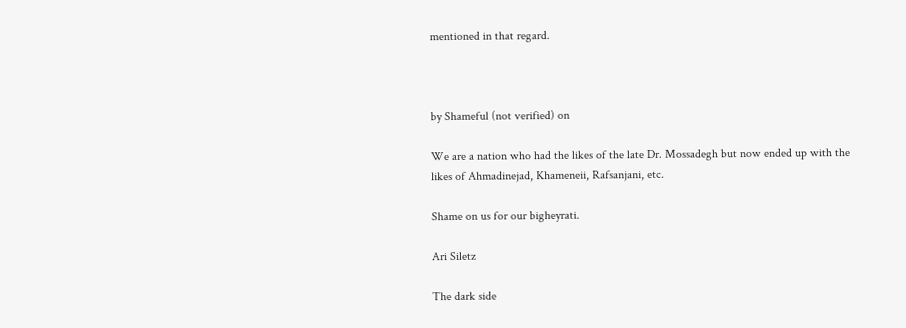mentioned in that regard.



by Shameful (not verified) on

We are a nation who had the likes of the late Dr. Mossadegh but now ended up with the likes of Ahmadinejad, Khameneii, Rafsanjani, etc.

Shame on us for our bigheyrati.

Ari Siletz

The dark side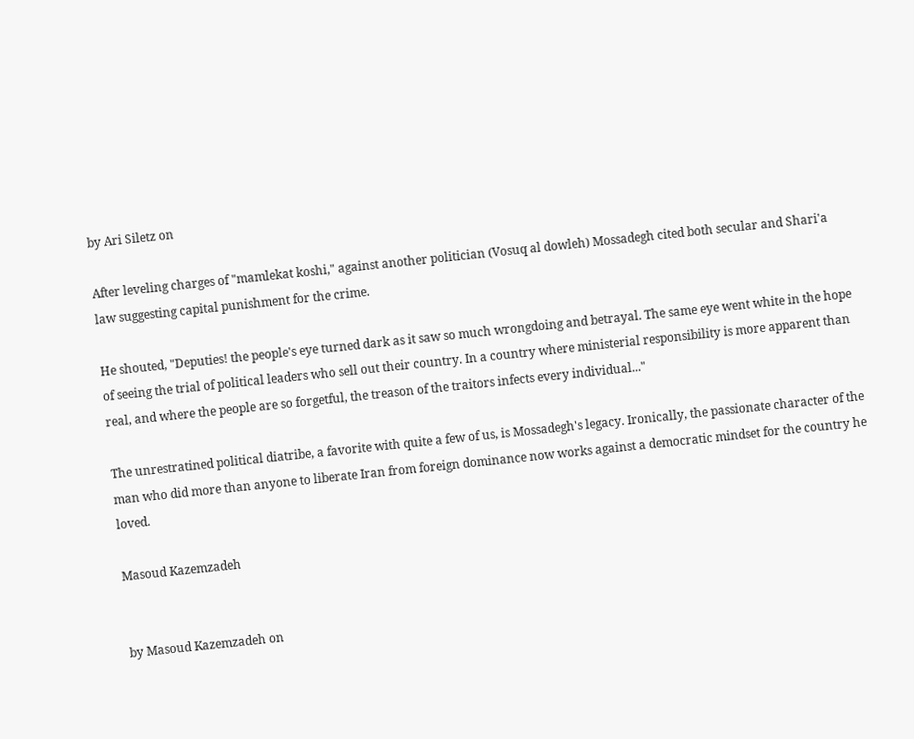by Ari Siletz on

After leveling charges of "mamlekat koshi," against another politician (Vosuq al dowleh) Mossadegh cited both secular and Shari'a law suggesting capital punishment for the crime.

He shouted, "Deputies! the people's eye turned dark as it saw so much wrongdoing and betrayal. The same eye went white in the hope of seeing the trial of political leaders who sell out their country. In a country where ministerial responsibility is more apparent than real, and where the people are so forgetful, the treason of the traitors infects every individual..."

The unrestratined political diatribe, a favorite with quite a few of us, is Mossadegh's legacy. Ironically, the passionate character of the man who did more than anyone to liberate Iran from foreign dominance now works against a democratic mindset for the country he loved.

Masoud Kazemzadeh


by Masoud Kazemzadeh on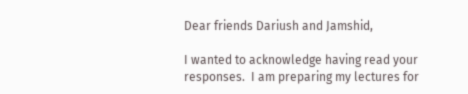Dear friends Dariush and Jamshid,

I wanted to acknowledge having read your responses.  I am preparing my lectures for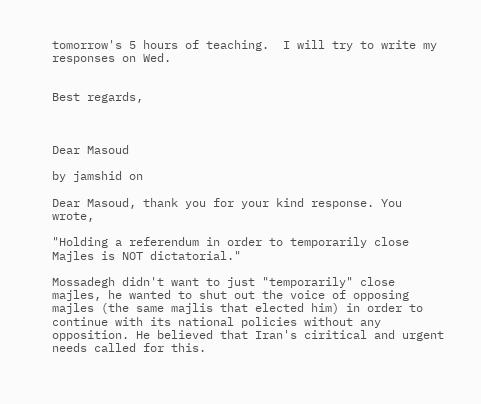tomorrow's 5 hours of teaching.  I will try to write my responses on Wed.


Best regards,



Dear Masoud

by jamshid on

Dear Masoud, thank you for your kind response. You wrote,

"Holding a referendum in order to temporarily close Majles is NOT dictatorial."

Mossadegh didn't want to just "temporarily" close majles, he wanted to shut out the voice of opposing majles (the same majlis that elected him) in order to continue with its national policies without any opposition. He believed that Iran's ciritical and urgent needs called for this.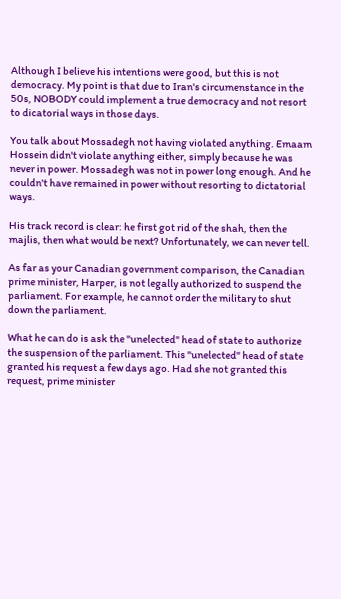Although I believe his intentions were good, but this is not democracy. My point is that due to Iran's circumenstance in the 50s, NOBODY could implement a true democracy and not resort to dicatorial ways in those days.

You talk about Mossadegh not having violated anything. Emaam Hossein didn't violate anything either, simply because he was never in power. Mossadegh was not in power long enough. And he couldn't have remained in power without resorting to dictatorial ways.

His track record is clear: he first got rid of the shah, then the majlis, then what would be next? Unfortunately, we can never tell.

As far as your Canadian government comparison, the Canadian prime minister, Harper, is not legally authorized to suspend the parliament. For example, he cannot order the military to shut down the parliament.

What he can do is ask the "unelected" head of state to authorize the suspension of the parliament. This "unelected" head of state granted his request a few days ago. Had she not granted this request, prime minister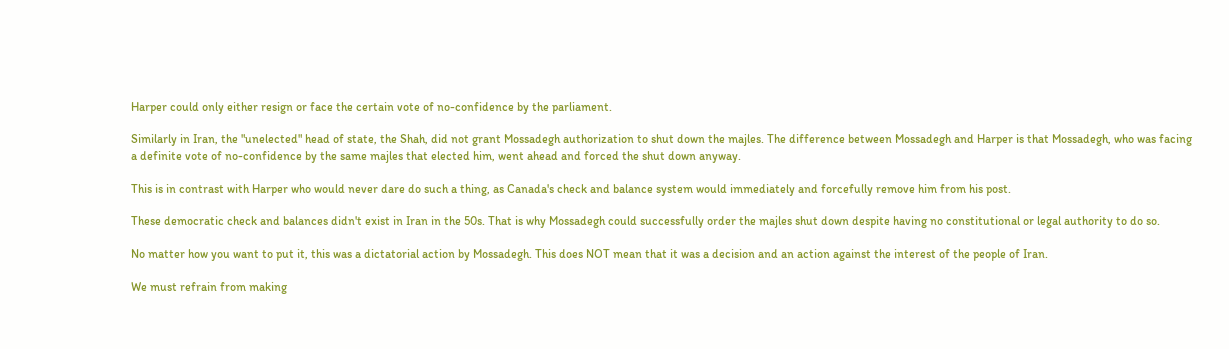Harper could only either resign or face the certain vote of no-confidence by the parliament.

Similarly in Iran, the "unelected" head of state, the Shah, did not grant Mossadegh authorization to shut down the majles. The difference between Mossadegh and Harper is that Mossadegh, who was facing a definite vote of no-confidence by the same majles that elected him, went ahead and forced the shut down anyway.

This is in contrast with Harper who would never dare do such a thing, as Canada's check and balance system would immediately and forcefully remove him from his post.

These democratic check and balances didn't exist in Iran in the 50s. That is why Mossadegh could successfully order the majles shut down despite having no constitutional or legal authority to do so.

No matter how you want to put it, this was a dictatorial action by Mossadegh. This does NOT mean that it was a decision and an action against the interest of the people of Iran.

We must refrain from making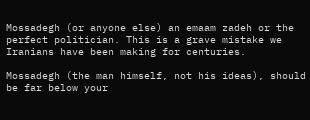Mossadegh (or anyone else) an emaam zadeh or the perfect politician. This is a grave mistake we Iranians have been making for centuries.

Mossadegh (the man himself, not his ideas), should be far below your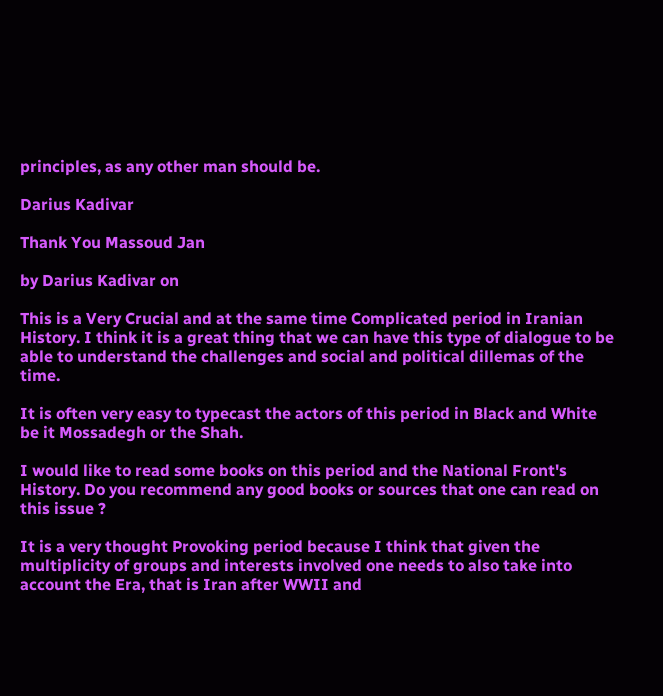principles, as any other man should be.

Darius Kadivar

Thank You Massoud Jan

by Darius Kadivar on

This is a Very Crucial and at the same time Complicated period in Iranian History. I think it is a great thing that we can have this type of dialogue to be able to understand the challenges and social and political dillemas of the time.

It is often very easy to typecast the actors of this period in Black and White be it Mossadegh or the Shah.

I would like to read some books on this period and the National Front's History. Do you recommend any good books or sources that one can read on this issue ?

It is a very thought Provoking period because I think that given the multiplicity of groups and interests involved one needs to also take into account the Era, that is Iran after WWII and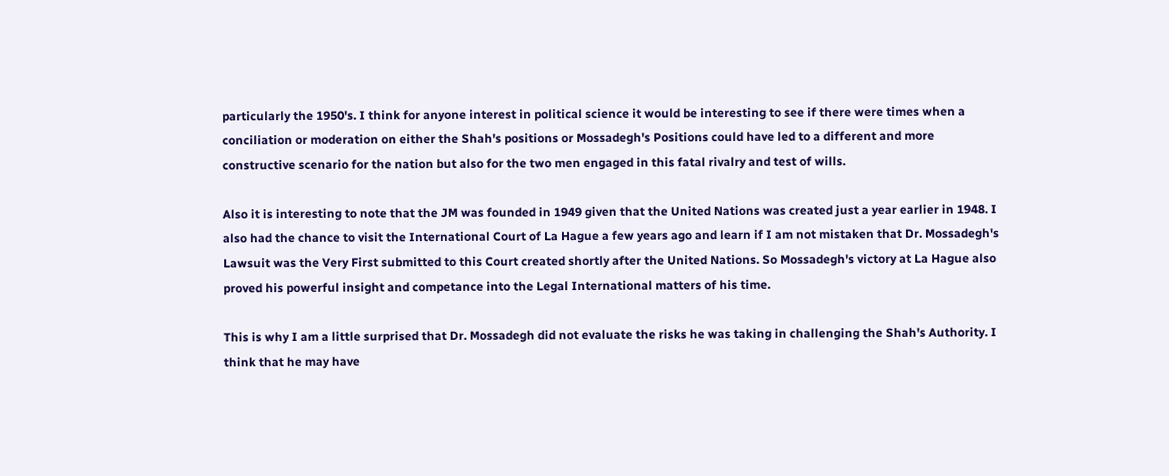particularly the 1950's. I think for anyone interest in political science it would be interesting to see if there were times when a conciliation or moderation on either the Shah's positions or Mossadegh's Positions could have led to a different and more constructive scenario for the nation but also for the two men engaged in this fatal rivalry and test of wills.

Also it is interesting to note that the JM was founded in 1949 given that the United Nations was created just a year earlier in 1948. I also had the chance to visit the International Court of La Hague a few years ago and learn if I am not mistaken that Dr. Mossadegh's Lawsuit was the Very First submitted to this Court created shortly after the United Nations. So Mossadegh's victory at La Hague also proved his powerful insight and competance into the Legal International matters of his time.

This is why I am a little surprised that Dr. Mossadegh did not evaluate the risks he was taking in challenging the Shah's Authority. I think that he may have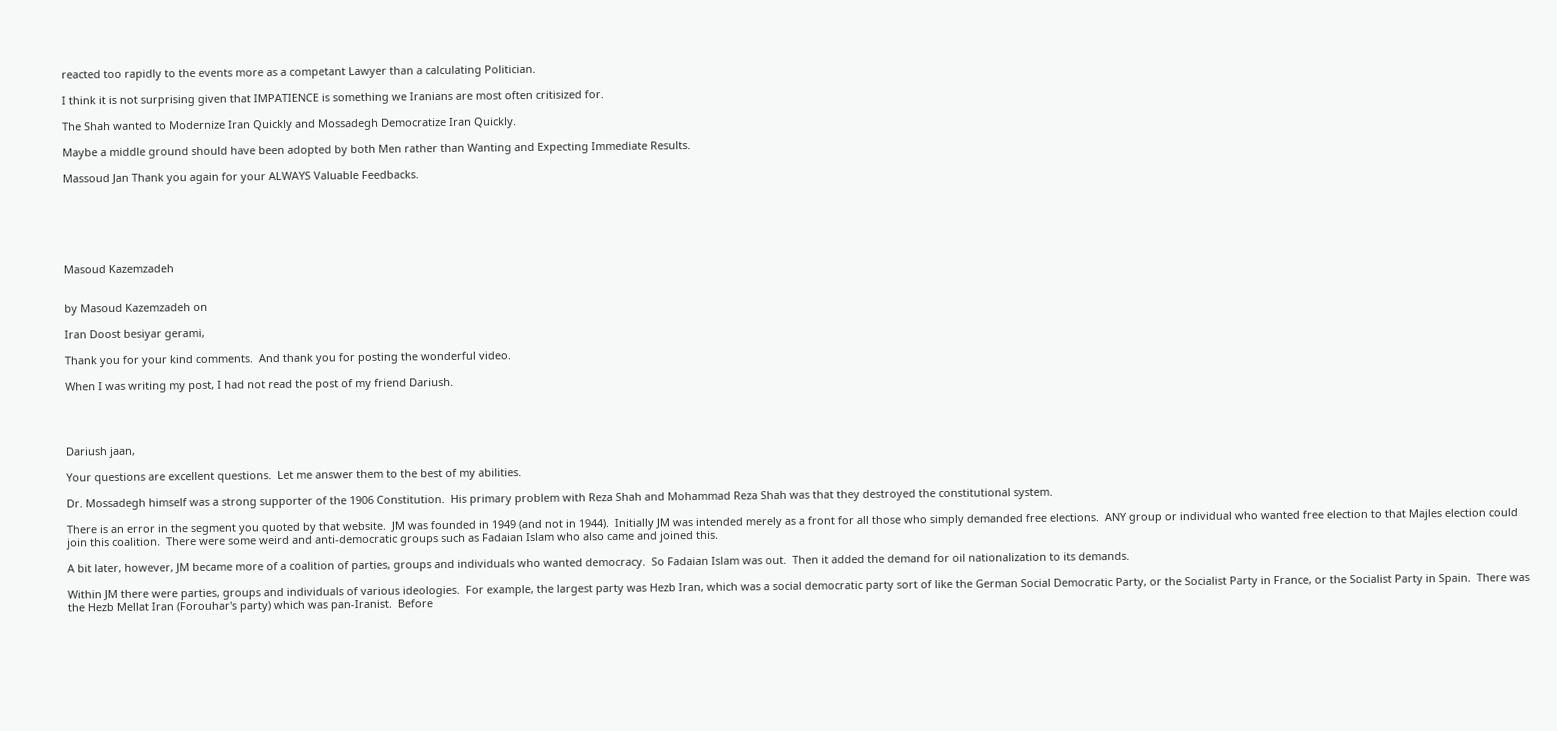reacted too rapidly to the events more as a competant Lawyer than a calculating Politician.

I think it is not surprising given that IMPATIENCE is something we Iranians are most often critisized for.

The Shah wanted to Modernize Iran Quickly and Mossadegh Democratize Iran Quickly.

Maybe a middle ground should have been adopted by both Men rather than Wanting and Expecting Immediate Results.

Massoud Jan Thank you again for your ALWAYS Valuable Feedbacks.






Masoud Kazemzadeh


by Masoud Kazemzadeh on

Iran Doost besiyar gerami,

Thank you for your kind comments.  And thank you for posting the wonderful video.

When I was writing my post, I had not read the post of my friend Dariush.




Dariush jaan,

Your questions are excellent questions.  Let me answer them to the best of my abilities.

Dr. Mossadegh himself was a strong supporter of the 1906 Constitution.  His primary problem with Reza Shah and Mohammad Reza Shah was that they destroyed the constitutional system.

There is an error in the segment you quoted by that website.  JM was founded in 1949 (and not in 1944).  Initially JM was intended merely as a front for all those who simply demanded free elections.  ANY group or individual who wanted free election to that Majles election could join this coalition.  There were some weird and anti-democratic groups such as Fadaian Islam who also came and joined this.

A bit later, however, JM became more of a coalition of parties, groups and individuals who wanted democracy.  So Fadaian Islam was out.  Then it added the demand for oil nationalization to its demands.

Within JM there were parties, groups and individuals of various ideologies.  For example, the largest party was Hezb Iran, which was a social democratic party sort of like the German Social Democratic Party, or the Socialist Party in France, or the Socialist Party in Spain.  There was the Hezb Mellat Iran (Forouhar's party) which was pan-Iranist.  Before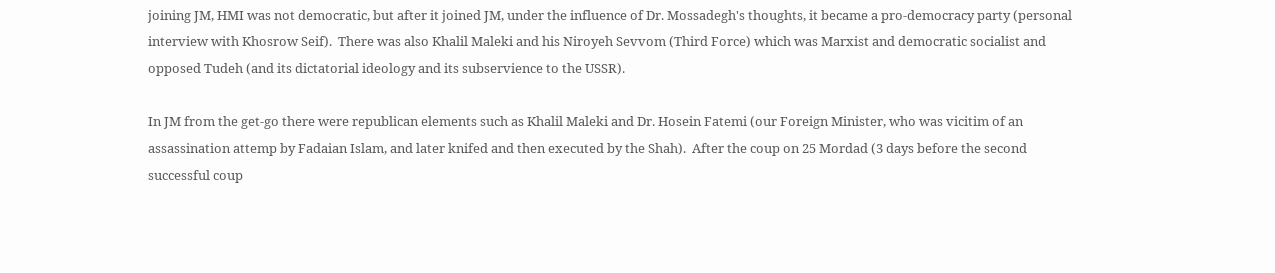joining JM, HMI was not democratic, but after it joined JM, under the influence of Dr. Mossadegh's thoughts, it became a pro-democracy party (personal interview with Khosrow Seif).  There was also Khalil Maleki and his Niroyeh Sevvom (Third Force) which was Marxist and democratic socialist and opposed Tudeh (and its dictatorial ideology and its subservience to the USSR).

In JM from the get-go there were republican elements such as Khalil Maleki and Dr. Hosein Fatemi (our Foreign Minister, who was vicitim of an assassination attemp by Fadaian Islam, and later knifed and then executed by the Shah).  After the coup on 25 Mordad (3 days before the second successful coup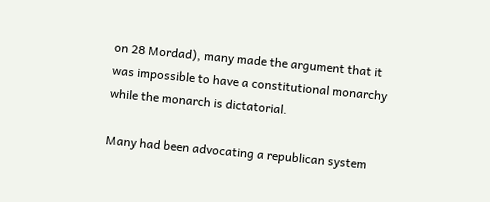on 28 Mordad), many made the argument that it was impossible to have a constitutional monarchy while the monarch is dictatorial.

Many had been advocating a republican system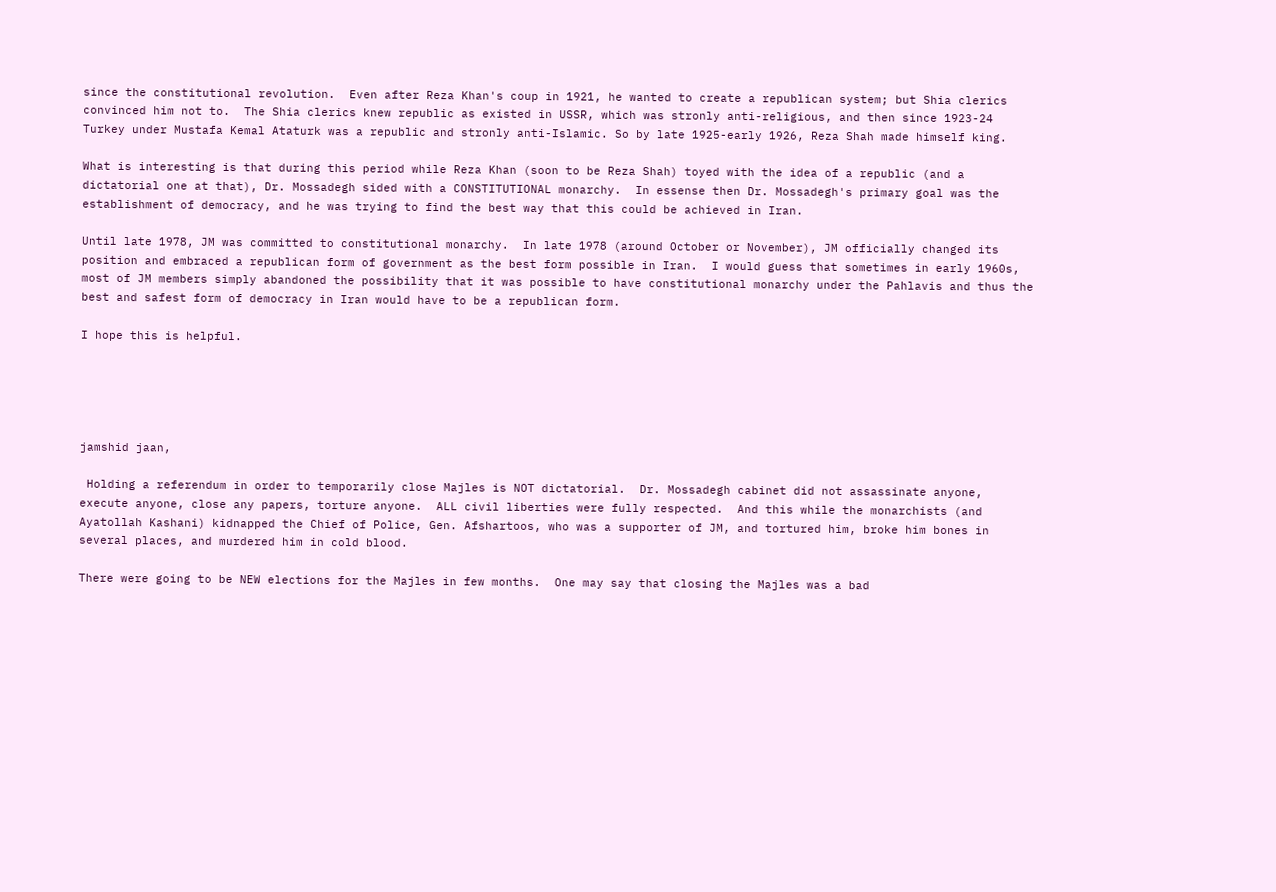since the constitutional revolution.  Even after Reza Khan's coup in 1921, he wanted to create a republican system; but Shia clerics convinced him not to.  The Shia clerics knew republic as existed in USSR, which was stronly anti-religious, and then since 1923-24 Turkey under Mustafa Kemal Ataturk was a republic and stronly anti-Islamic. So by late 1925-early 1926, Reza Shah made himself king.

What is interesting is that during this period while Reza Khan (soon to be Reza Shah) toyed with the idea of a republic (and a dictatorial one at that), Dr. Mossadegh sided with a CONSTITUTIONAL monarchy.  In essense then Dr. Mossadegh's primary goal was the establishment of democracy, and he was trying to find the best way that this could be achieved in Iran.

Until late 1978, JM was committed to constitutional monarchy.  In late 1978 (around October or November), JM officially changed its position and embraced a republican form of government as the best form possible in Iran.  I would guess that sometimes in early 1960s, most of JM members simply abandoned the possibility that it was possible to have constitutional monarchy under the Pahlavis and thus the best and safest form of democracy in Iran would have to be a republican form.

I hope this is helpful.





jamshid jaan,

 Holding a referendum in order to temporarily close Majles is NOT dictatorial.  Dr. Mossadegh cabinet did not assassinate anyone, execute anyone, close any papers, torture anyone.  ALL civil liberties were fully respected.  And this while the monarchists (and Ayatollah Kashani) kidnapped the Chief of Police, Gen. Afshartoos, who was a supporter of JM, and tortured him, broke him bones in several places, and murdered him in cold blood.

There were going to be NEW elections for the Majles in few months.  One may say that closing the Majles was a bad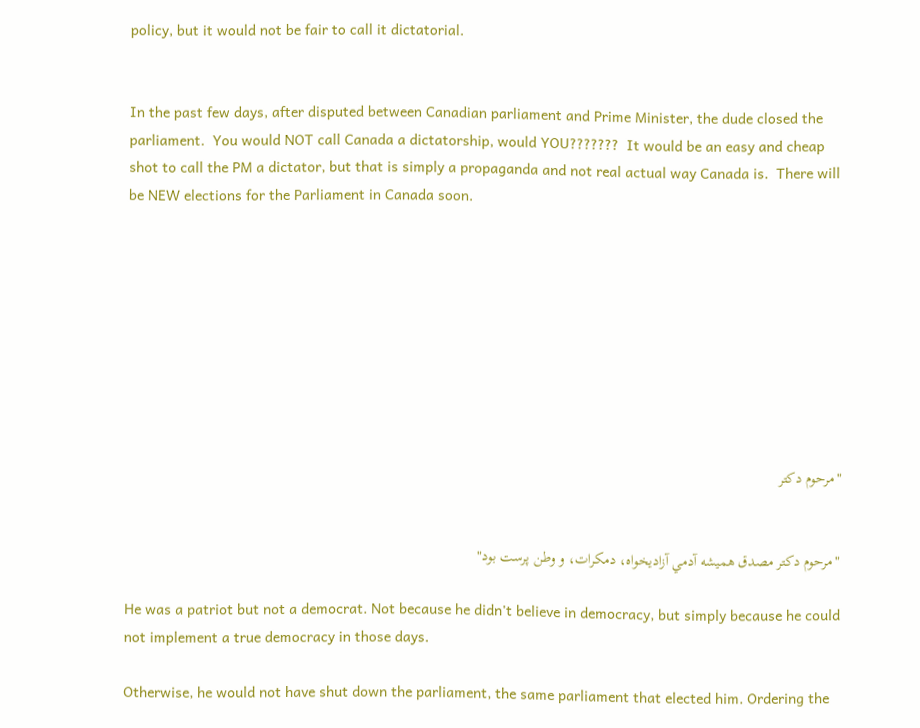policy, but it would not be fair to call it dictatorial.


In the past few days, after disputed between Canadian parliament and Prime Minister, the dude closed the parliament.  You would NOT call Canada a dictatorship, would YOU???????  It would be an easy and cheap shot to call the PM a dictator, but that is simply a propaganda and not real actual way Canada is.  There will be NEW elections for the Parliament in Canada soon.









"مرحوم دكتر


"مرحوم دكتر مصدق هميشه آدمي آزاديخواه، دمكرات، و وطن پرست بود"

He was a patriot but not a democrat. Not because he didn't believe in democracy, but simply because he could not implement a true democracy in those days.

Otherwise, he would not have shut down the parliament, the same parliament that elected him. Ordering the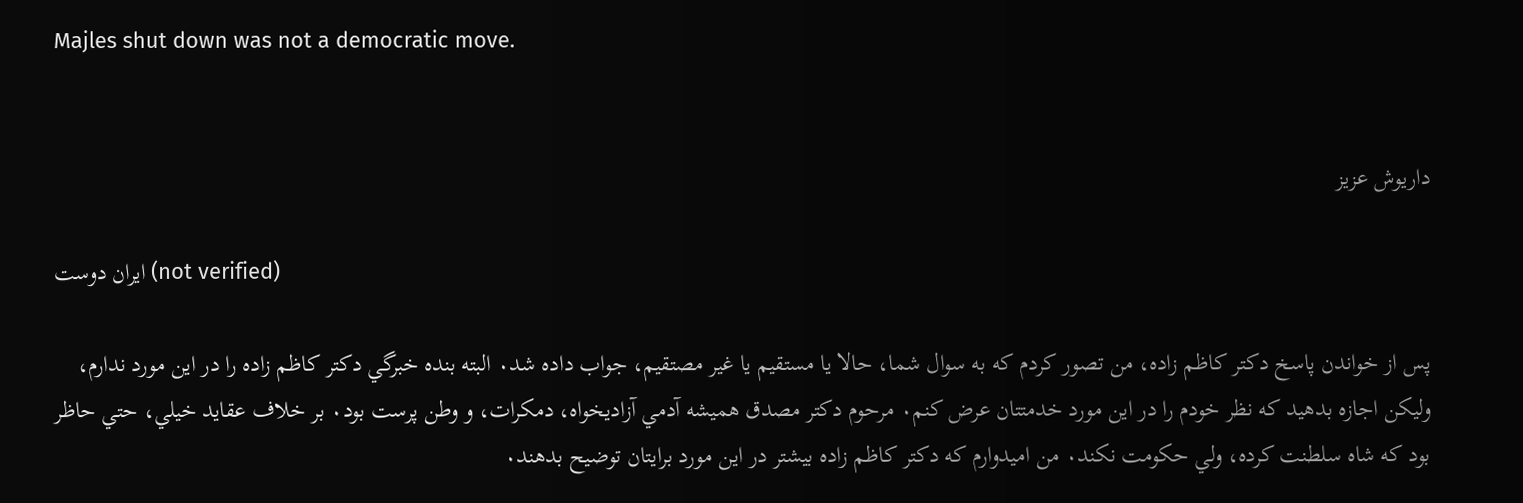Majles shut down was not a democratic move.


داريوش عزيز

ايران دوست (not verified)

پس از خواندن پاسخ دكتر كاظم زاده، من تصور كردم كه به سوال شما، حالا يا مستقيم يا غير مصتقيم، جواب داده شد٠ البته بنده خبرگي دكتر كاظم زاده را در اين مورد ندارم، وليكن اجازه بدهيد كه نظر خودم را در اين مورد خدمتتان عرض كنم٠ مرحوم دكتر مصدق هميشه آدمي آزاديخواه، دمكرات، و وطن پرست بود٠ بر خلاف عقايد خيلي، حتي حاظر بود كه شاه سلطنت كرده، ولي حكومت نكند٠ من اميدوارم كه دكتر كاظم زاده بيشتر در اين مورد برايتان توضيح بدهند٠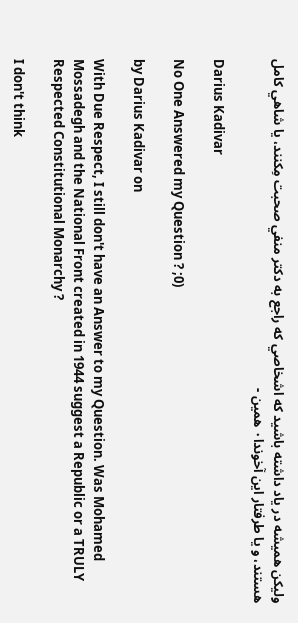وليكن هميشه در ياد داشته باشيد كه اشخاصي كه راجع به دكتر منفي صحبت مِكنند، يا شاهي كامل هستند، و يا طرفتار اين آخوندا٠ همين -

Darius Kadivar

No One Answered my Question ? ;0)

by Darius Kadivar on

With Due Respect, I still don't have an Answer to my Question. Was Mohamed Mossadegh and the National Front created in 1944 suggest a Republic or a TRULY Respected Constitutional Monarchy ?

I don't think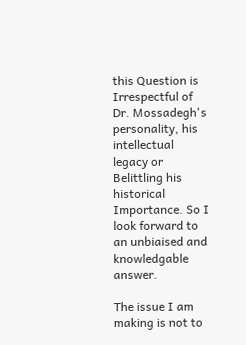this Question is Irrespectful of Dr. Mossadegh's personality, his intellectual legacy or Belittling his historical Importance. So I look forward to an unbiaised and knowledgable answer.

The issue I am making is not to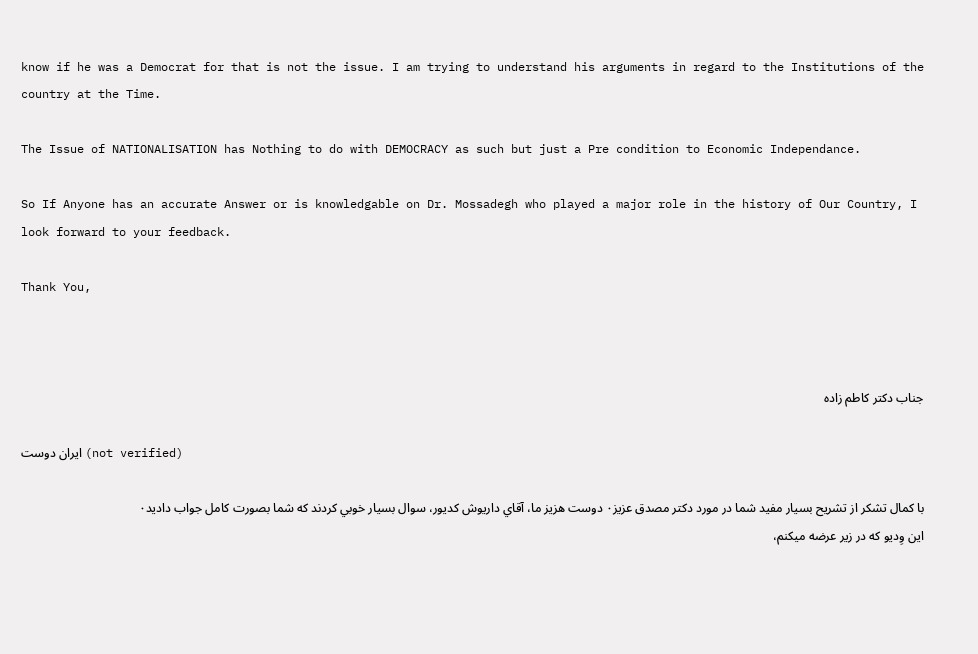know if he was a Democrat for that is not the issue. I am trying to understand his arguments in regard to the Institutions of the country at the Time.

The Issue of NATIONALISATION has Nothing to do with DEMOCRACY as such but just a Pre condition to Economic Independance.

So If Anyone has an accurate Answer or is knowledgable on Dr. Mossadegh who played a major role in the history of Our Country, I look forward to your feedback.

Thank You,



جناب دكتر كاطم زاده

ايران دوست (not verified)

با كمال تشكر از تشريح بسيار مفيد شما در مورد دكتر مصدق عزيز٠ دوست هزيز ما، آقاي داريوش كديور، سوال بسيار خوبي كردند كه شما بصورت كامل جواب داديد٠ اين وِديو كه در زير عرضه ميكنم،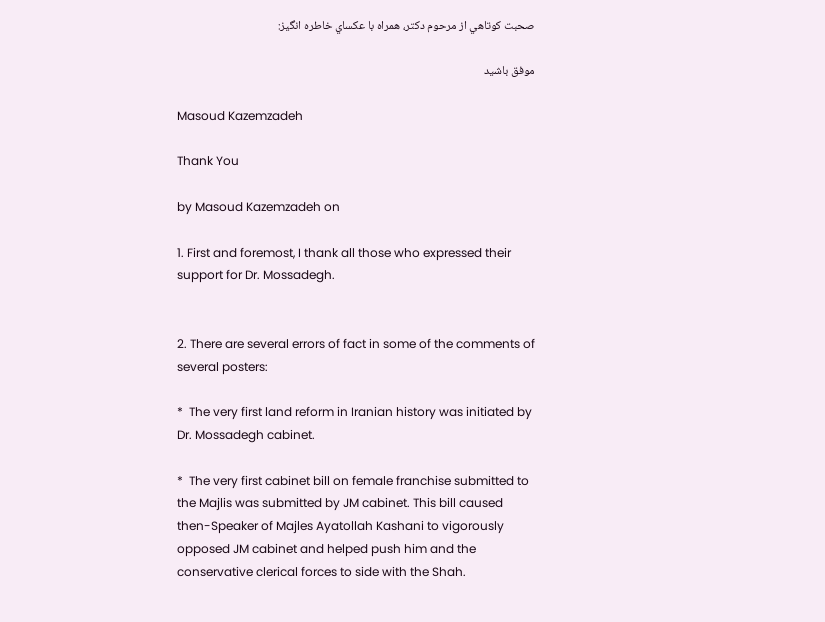صحبت كوتاهي از مرحوم دكتر، همراه با عكساي خاطره انگيز:

موفق باشيد

Masoud Kazemzadeh

Thank You

by Masoud Kazemzadeh on

1. First and foremost, I thank all those who expressed their support for Dr. Mossadegh.


2. There are several errors of fact in some of the comments of several posters:

*  The very first land reform in Iranian history was initiated by Dr. Mossadegh cabinet.

*  The very first cabinet bill on female franchise submitted to the Majlis was submitted by JM cabinet. This bill caused then-Speaker of Majles Ayatollah Kashani to vigorously opposed JM cabinet and helped push him and the conservative clerical forces to side with the Shah.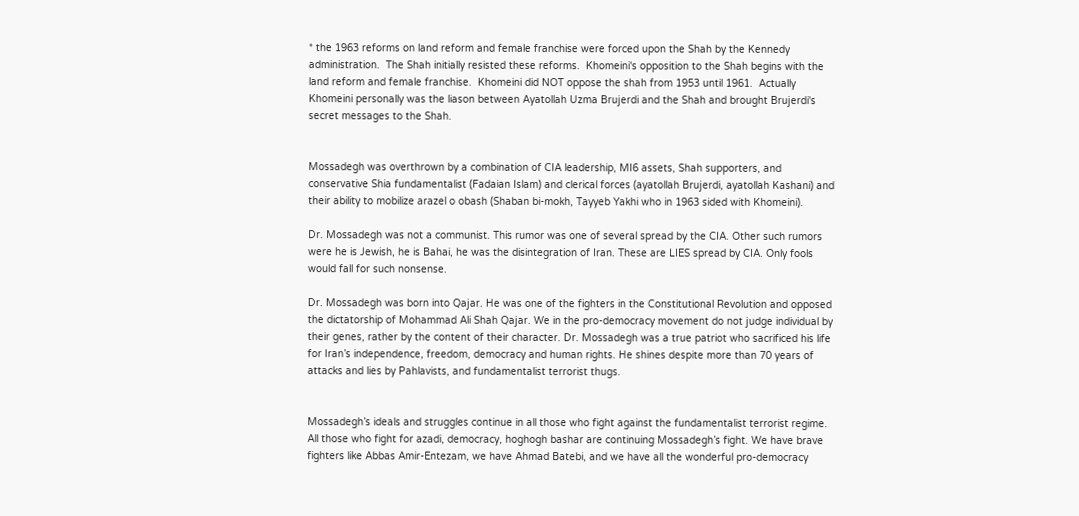* the 1963 reforms on land reform and female franchise were forced upon the Shah by the Kennedy administration.  The Shah initially resisted these reforms.  Khomeini's opposition to the Shah begins with the land reform and female franchise.  Khomeini did NOT oppose the shah from 1953 until 1961.  Actually Khomeini personally was the liason between Ayatollah Uzma Brujerdi and the Shah and brought Brujerdi's secret messages to the Shah.


Mossadegh was overthrown by a combination of CIA leadership, MI6 assets, Shah supporters, and conservative Shia fundamentalist (Fadaian Islam) and clerical forces (ayatollah Brujerdi, ayatollah Kashani) and their ability to mobilize arazel o obash (Shaban bi-mokh, Tayyeb Yakhi who in 1963 sided with Khomeini).

Dr. Mossadegh was not a communist. This rumor was one of several spread by the CIA. Other such rumors were he is Jewish, he is Bahai, he was the disintegration of Iran. These are LIES spread by CIA. Only fools would fall for such nonsense.

Dr. Mossadegh was born into Qajar. He was one of the fighters in the Constitutional Revolution and opposed the dictatorship of Mohammad Ali Shah Qajar. We in the pro-democracy movement do not judge individual by their genes, rather by the content of their character. Dr. Mossadegh was a true patriot who sacrificed his life for Iran’s independence, freedom, democracy and human rights. He shines despite more than 70 years of attacks and lies by Pahlavists, and fundamentalist terrorist thugs.


Mossadegh’s ideals and struggles continue in all those who fight against the fundamentalist terrorist regime. All those who fight for azadi, democracy, hoghogh bashar are continuing Mossadegh’s fight. We have brave fighters like Abbas Amir-Entezam, we have Ahmad Batebi, and we have all the wonderful pro-democracy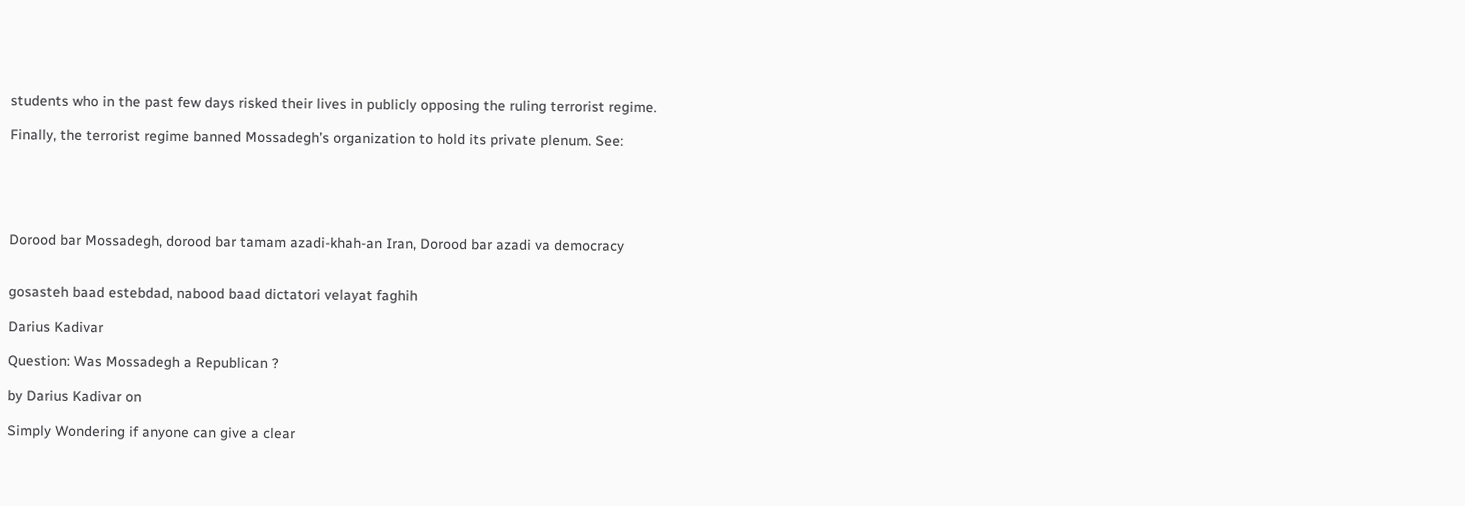students who in the past few days risked their lives in publicly opposing the ruling terrorist regime.

Finally, the terrorist regime banned Mossadegh’s organization to hold its private plenum. See:





Dorood bar Mossadegh, dorood bar tamam azadi-khah-an Iran, Dorood bar azadi va democracy


gosasteh baad estebdad, nabood baad dictatori velayat faghih

Darius Kadivar

Question: Was Mossadegh a Republican ?

by Darius Kadivar on

Simply Wondering if anyone can give a clear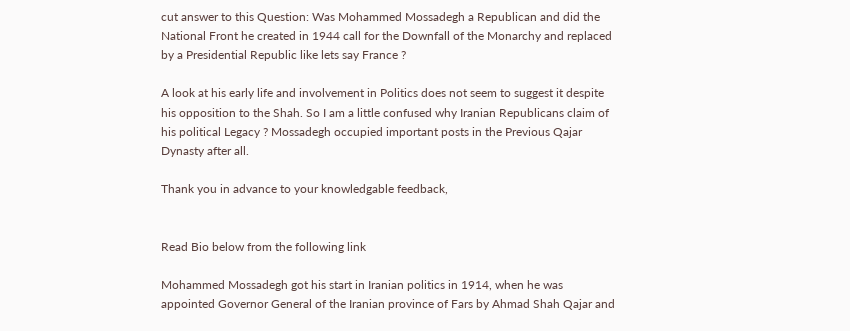cut answer to this Question: Was Mohammed Mossadegh a Republican and did the National Front he created in 1944 call for the Downfall of the Monarchy and replaced by a Presidential Republic like lets say France ?

A look at his early life and involvement in Politics does not seem to suggest it despite his opposition to the Shah. So I am a little confused why Iranian Republicans claim of his political Legacy ? Mossadegh occupied important posts in the Previous Qajar Dynasty after all.

Thank you in advance to your knowledgable feedback,


Read Bio below from the following link

Mohammed Mossadegh got his start in Iranian politics in 1914, when he was appointed Governor General of the Iranian province of Fars by Ahmad Shah Qajar and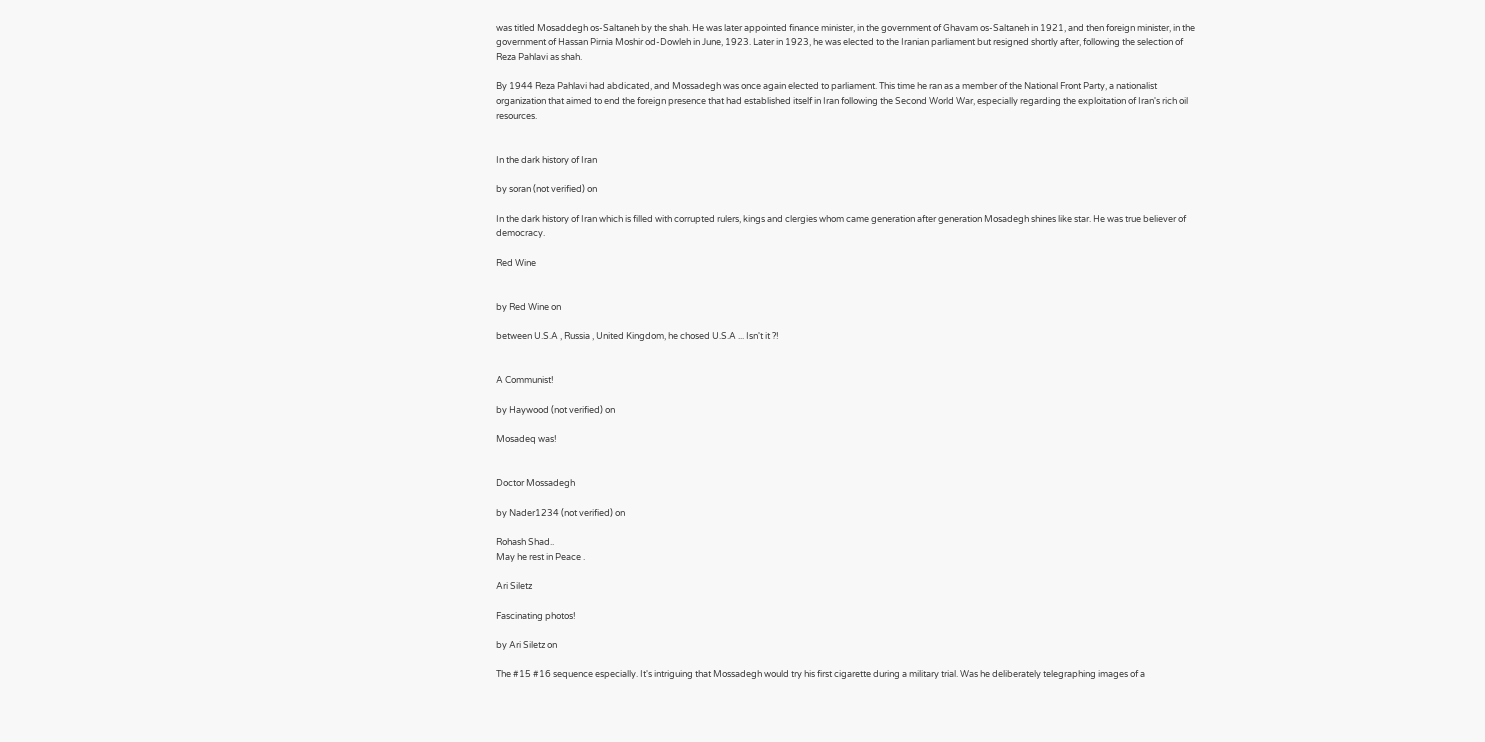was titled Mosaddegh os-Saltaneh by the shah. He was later appointed finance minister, in the government of Ghavam os-Saltaneh in 1921, and then foreign minister, in the government of Hassan Pirnia Moshir od-Dowleh in June, 1923. Later in 1923, he was elected to the Iranian parliament but resigned shortly after, following the selection of Reza Pahlavi as shah.

By 1944 Reza Pahlavi had abdicated, and Mossadegh was once again elected to parliament. This time he ran as a member of the National Front Party, a nationalist organization that aimed to end the foreign presence that had established itself in Iran following the Second World War, especially regarding the exploitation of Iran's rich oil resources.


In the dark history of Iran

by soran (not verified) on

In the dark history of Iran which is filled with corrupted rulers, kings and clergies whom came generation after generation Mosadegh shines like star. He was true believer of democracy.

Red Wine


by Red Wine on

between U.S.A , Russia , United Kingdom, he chosed U.S.A ... Isn't it ?!


A Communist!

by Haywood (not verified) on

Mosadeq was!


Doctor Mossadegh

by Nader1234 (not verified) on

Rohash Shad..
May he rest in Peace .

Ari Siletz

Fascinating photos!

by Ari Siletz on

The #15 #16 sequence especially. It's intriguing that Mossadegh would try his first cigarette during a military trial. Was he deliberately telegraphing images of a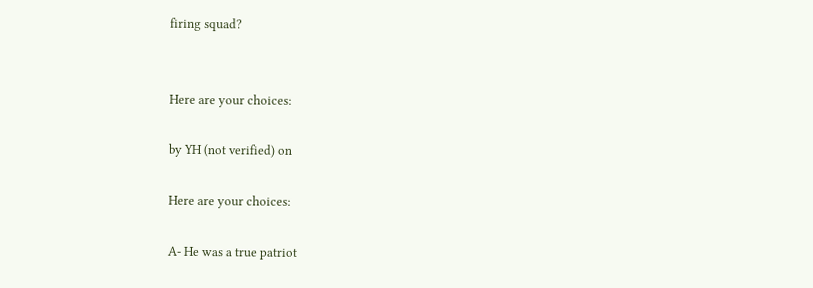firing squad?


Here are your choices:

by YH (not verified) on

Here are your choices:

A- He was a true patriot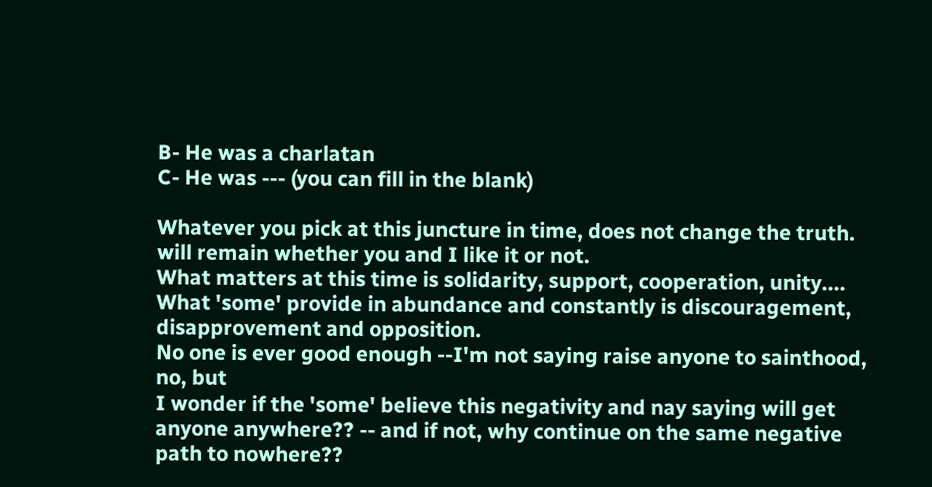B- He was a charlatan
C- He was --- (you can fill in the blank)

Whatever you pick at this juncture in time, does not change the truth.
will remain whether you and I like it or not.
What matters at this time is solidarity, support, cooperation, unity....
What 'some' provide in abundance and constantly is discouragement, disapprovement and opposition.
No one is ever good enough --I'm not saying raise anyone to sainthood, no, but
I wonder if the 'some' believe this negativity and nay saying will get anyone anywhere?? -- and if not, why continue on the same negative path to nowhere??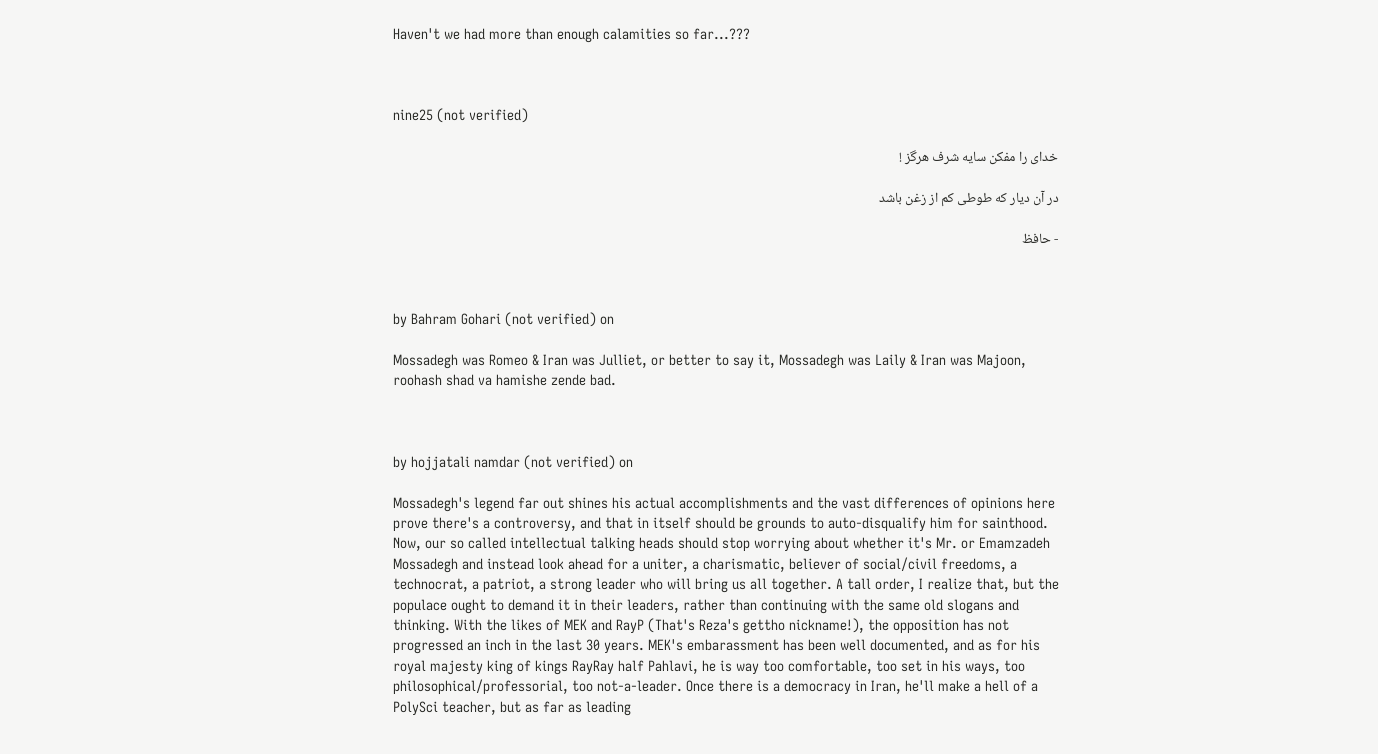Haven't we had more than enough calamities so far...???



nine25 (not verified)

خدای را مفکن سایه شرف هرگز !

در آن دیار که طوطی کم از زغن باشد

- حافظ



by Bahram Gohari (not verified) on

Mossadegh was Romeo & Iran was Julliet, or better to say it, Mossadegh was Laily & Iran was Majoon, roohash shad va hamishe zende bad.



by hojjatali namdar (not verified) on

Mossadegh's legend far out shines his actual accomplishments and the vast differences of opinions here prove there's a controversy, and that in itself should be grounds to auto-disqualify him for sainthood. Now, our so called intellectual talking heads should stop worrying about whether it's Mr. or Emamzadeh Mossadegh and instead look ahead for a uniter, a charismatic, believer of social/civil freedoms, a technocrat, a patriot, a strong leader who will bring us all together. A tall order, I realize that, but the populace ought to demand it in their leaders, rather than continuing with the same old slogans and thinking. With the likes of MEK and RayP (That's Reza's gettho nickname!), the opposition has not progressed an inch in the last 30 years. MEK's embarassment has been well documented, and as for his royal majesty king of kings RayRay half Pahlavi, he is way too comfortable, too set in his ways, too philosophical/professorial, too not-a-leader. Once there is a democracy in Iran, he'll make a hell of a PolySci teacher, but as far as leading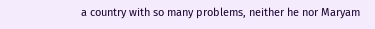a country with so many problems, neither he nor Maryam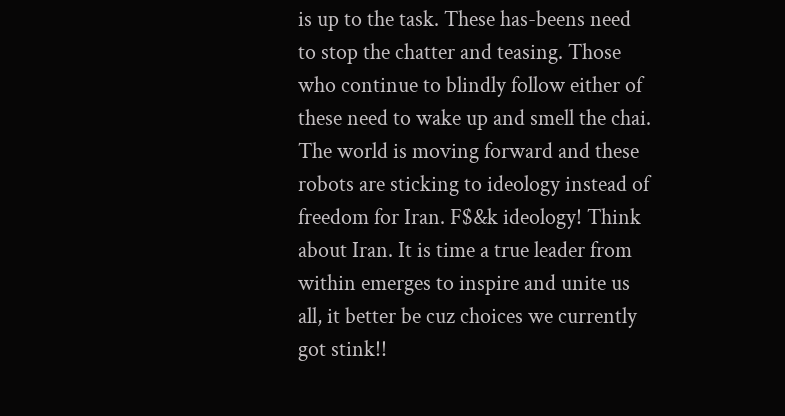is up to the task. These has-beens need to stop the chatter and teasing. Those who continue to blindly follow either of these need to wake up and smell the chai. The world is moving forward and these robots are sticking to ideology instead of freedom for Iran. F$&k ideology! Think about Iran. It is time a true leader from within emerges to inspire and unite us all, it better be cuz choices we currently got stink!!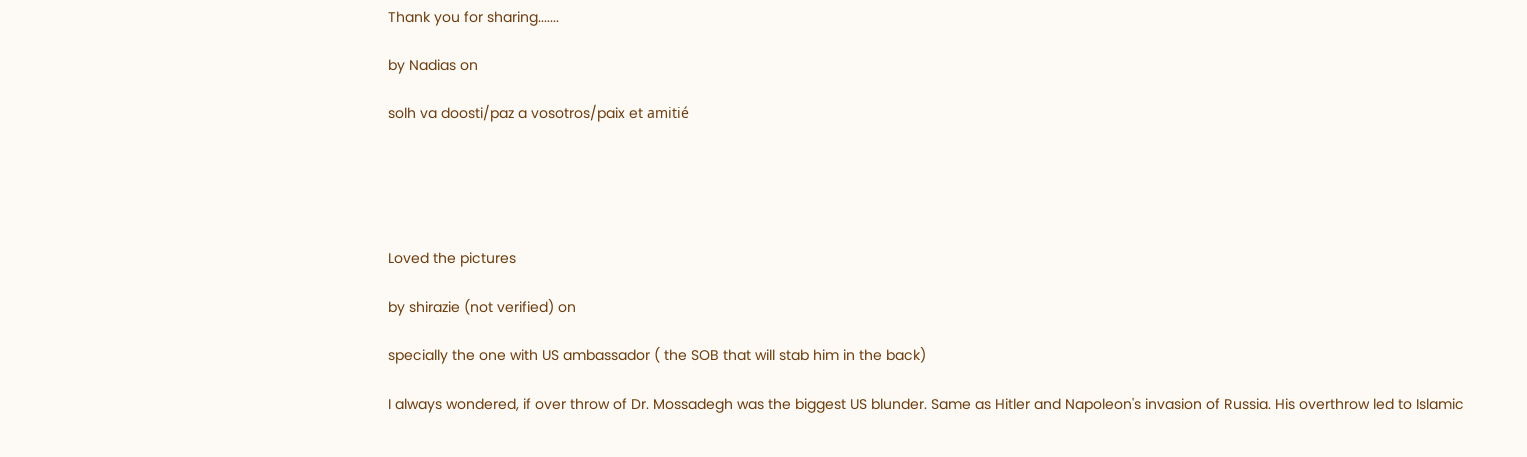Thank you for sharing.......

by Nadias on

solh va doosti/paz a vosotros/paix et amitié





Loved the pictures

by shirazie (not verified) on

specially the one with US ambassador ( the SOB that will stab him in the back)

I always wondered, if over throw of Dr. Mossadegh was the biggest US blunder. Same as Hitler and Napoleon's invasion of Russia. His overthrow led to Islamic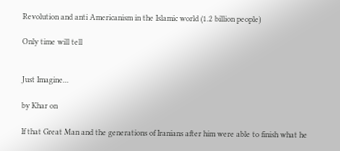Revolution and anti Americanism in the Islamic world (1.2 billion people)

Only time will tell


Just Imagine...

by Khar on

If that Great Man and the generations of Iranians after him were able to finish what he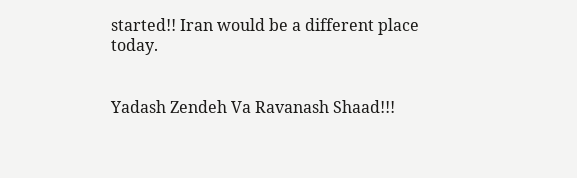started!! Iran would be a different place today.


Yadash Zendeh Va Ravanash Shaad!!!